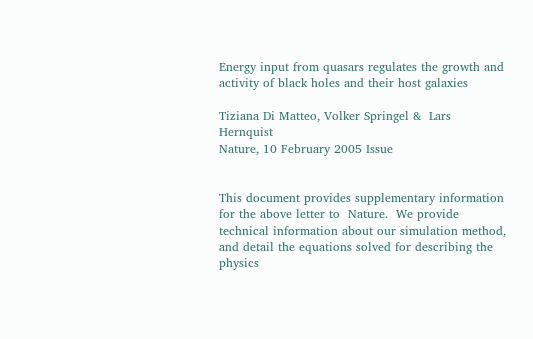Energy input from quasars regulates the growth and activity of black holes and their host galaxies

Tiziana Di Matteo, Volker Springel &  Lars Hernquist
Nature, 10 February 2005 Issue


This document provides supplementary information for the above letter to  Nature.  We provide technical information about our simulation method, and detail the equations solved for describing the physics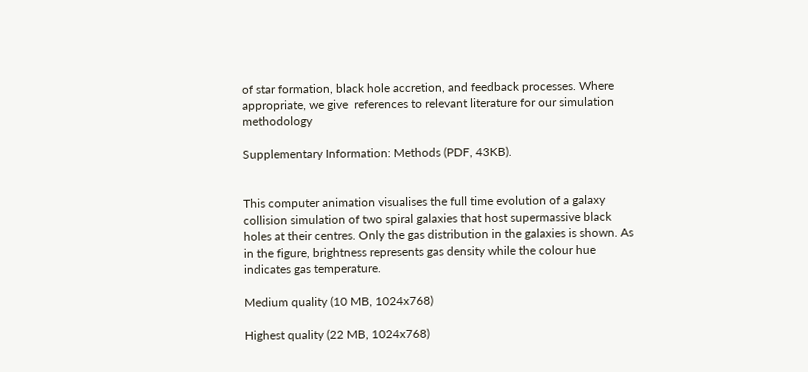of star formation, black hole accretion, and feedback processes. Where appropriate, we give  references to relevant literature for our simulation methodology

Supplementary Information: Methods (PDF, 43KB).


This computer animation visualises the full time evolution of a galaxy collision simulation of two spiral galaxies that host supermassive black holes at their centres. Only the gas distribution in the galaxies is shown. As in the figure, brightness represents gas density while the colour hue indicates gas temperature.

Medium quality (10 MB, 1024x768)

Highest quality (22 MB, 1024x768)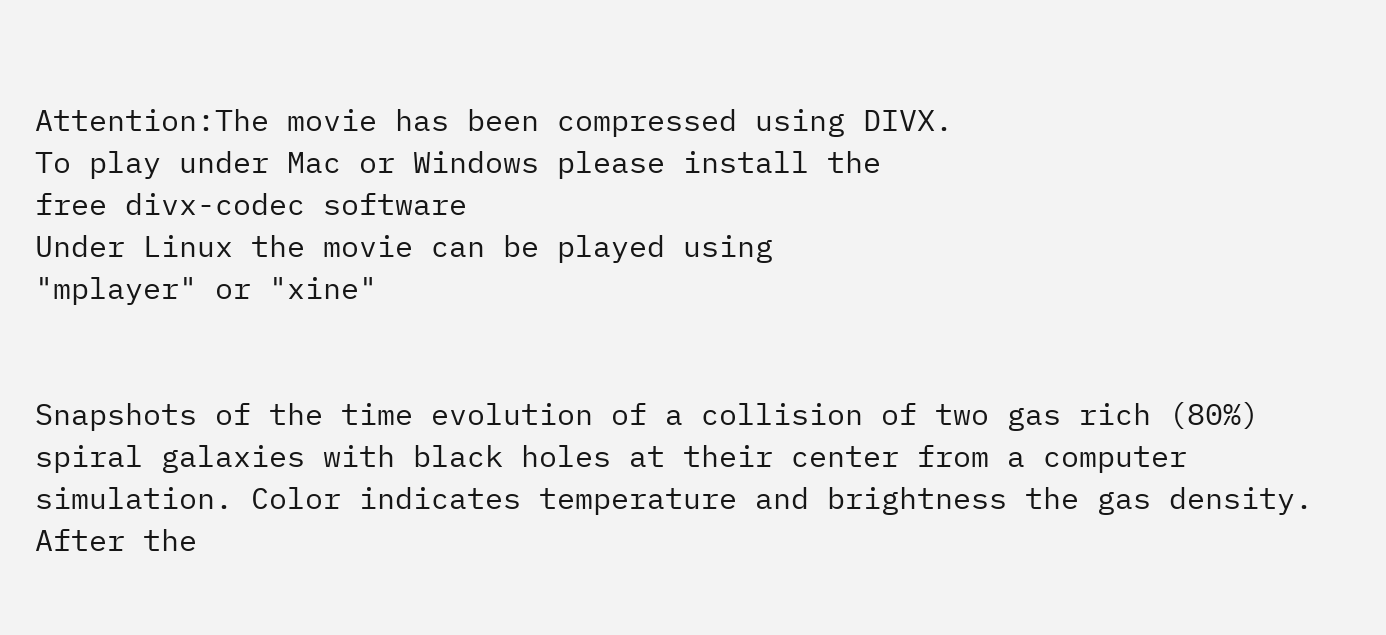Attention:The movie has been compressed using DIVX.
To play under Mac or Windows please install the
free divx-codec software
Under Linux the movie can be played using
"mplayer" or "xine"


Snapshots of the time evolution of a collision of two gas rich (80%) spiral galaxies with black holes at their center from a computer simulation. Color indicates temperature and brightness the gas density. After the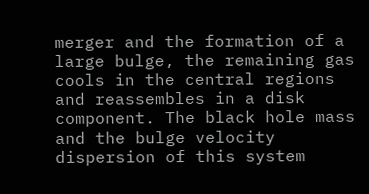merger and the formation of a large bulge, the remaining gas cools in the central regions and reassembles in a disk component. The black hole mass and the bulge velocity dispersion of this system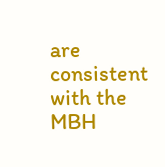are consistent with the MBH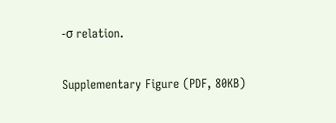-σ relation.

Supplementary Figure (PDF, 80KB)